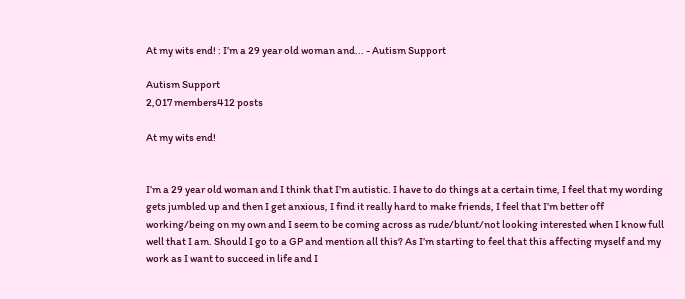At my wits end! : I’m a 29 year old woman and... - Autism Support

Autism Support
2,017 members412 posts

At my wits end!


I’m a 29 year old woman and I think that I’m autistic. I have to do things at a certain time, I feel that my wording gets jumbled up and then I get anxious, I find it really hard to make friends, I feel that I’m better off working/being on my own and I seem to be coming across as rude/blunt/not looking interested when I know full well that I am. Should I go to a GP and mention all this? As I’m starting to feel that this affecting myself and my work as I want to succeed in life and I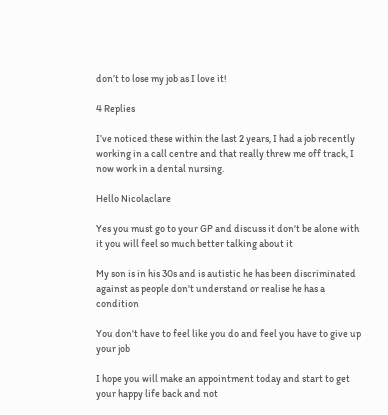don’t to lose my job as I love it!

4 Replies

I’ve noticed these within the last 2 years, I had a job recently working in a call centre and that really threw me off track, I now work in a dental nursing.

Hello Nicolaclare

Yes you must go to your GP and discuss it don't be alone with it you will feel so much better talking about it

My son is in his 30s and is autistic he has been discriminated against as people don't understand or realise he has a condition

You don't have to feel like you do and feel you have to give up your job

I hope you will make an appointment today and start to get your happy life back and not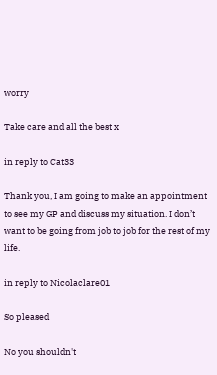worry

Take care and all the best x

in reply to Cat33

Thank you, I am going to make an appointment to see my GP and discuss my situation. I don’t want to be going from job to job for the rest of my life.

in reply to Nicolaclare01

So pleased

No you shouldn't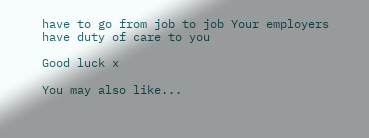have to go from job to job Your employers have duty of care to you

Good luck x

You may also like...